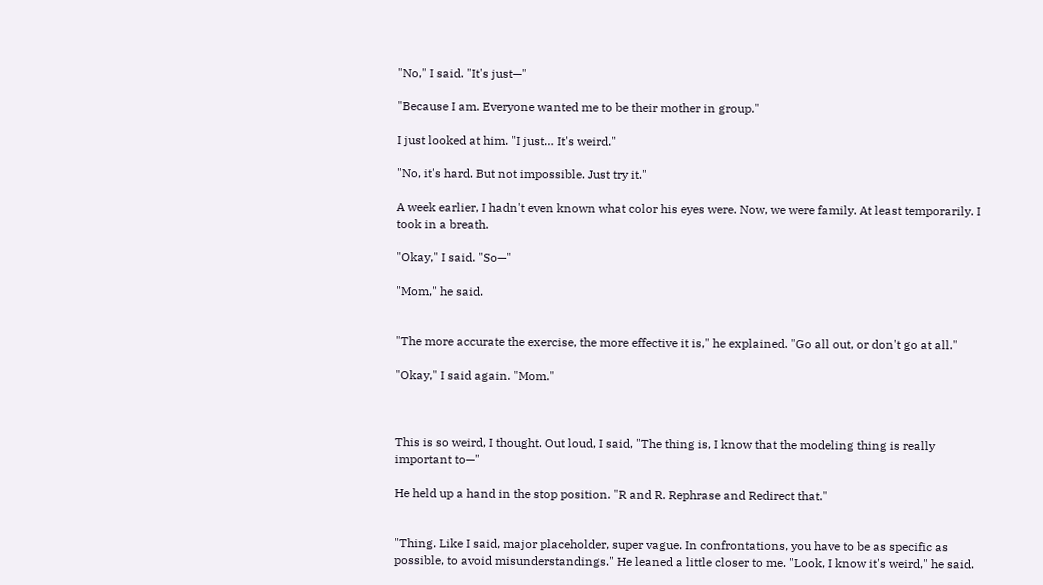"No," I said. "It's just—"

"Because I am. Everyone wanted me to be their mother in group."

I just looked at him. "I just… It's weird."

"No, it's hard. But not impossible. Just try it."

A week earlier, I hadn't even known what color his eyes were. Now, we were family. At least temporarily. I took in a breath.

"Okay," I said. "So—"

"Mom," he said.


"The more accurate the exercise, the more effective it is," he explained. "Go all out, or don't go at all."

"Okay," I said again. "Mom."



This is so weird, I thought. Out loud, I said, "The thing is, I know that the modeling thing is really important to—"

He held up a hand in the stop position. "R and R. Rephrase and Redirect that."


"Thing. Like I said, major placeholder, super vague. In confrontations, you have to be as specific as possible, to avoid misunderstandings." He leaned a little closer to me. "Look, I know it's weird," he said.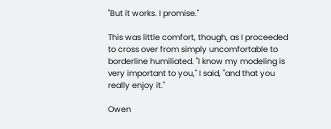"But it works. I promise."

This was little comfort, though, as I proceeded to cross over from simply uncomfortable to borderline humiliated. "I know my modeling is very important to you," I said, "and that you really enjoy it."

Owen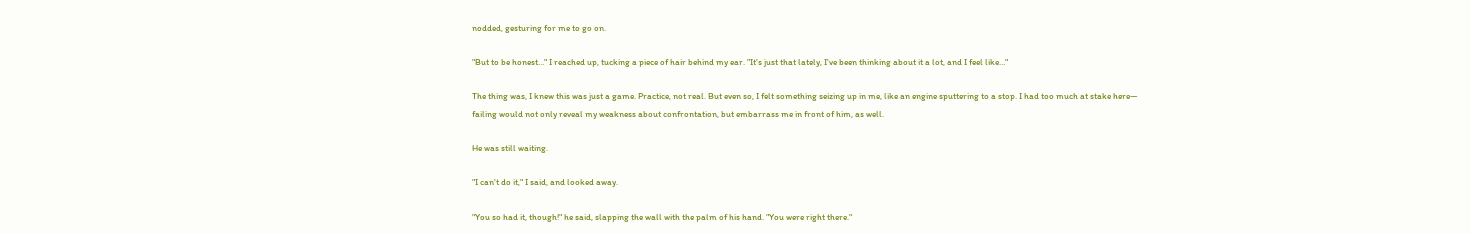nodded, gesturing for me to go on.

"But to be honest…" I reached up, tucking a piece of hair behind my ear. "It's just that lately, I've been thinking about it a lot, and I feel like…"

The thing was, I knew this was just a game. Practice, not real. But even so, I felt something seizing up in me, like an engine sputtering to a stop. I had too much at stake here— failing would not only reveal my weakness about confrontation, but embarrass me in front of him, as well.

He was still waiting.

"I can't do it," I said, and looked away.

"You so had it, though!" he said, slapping the wall with the palm of his hand. "You were right there."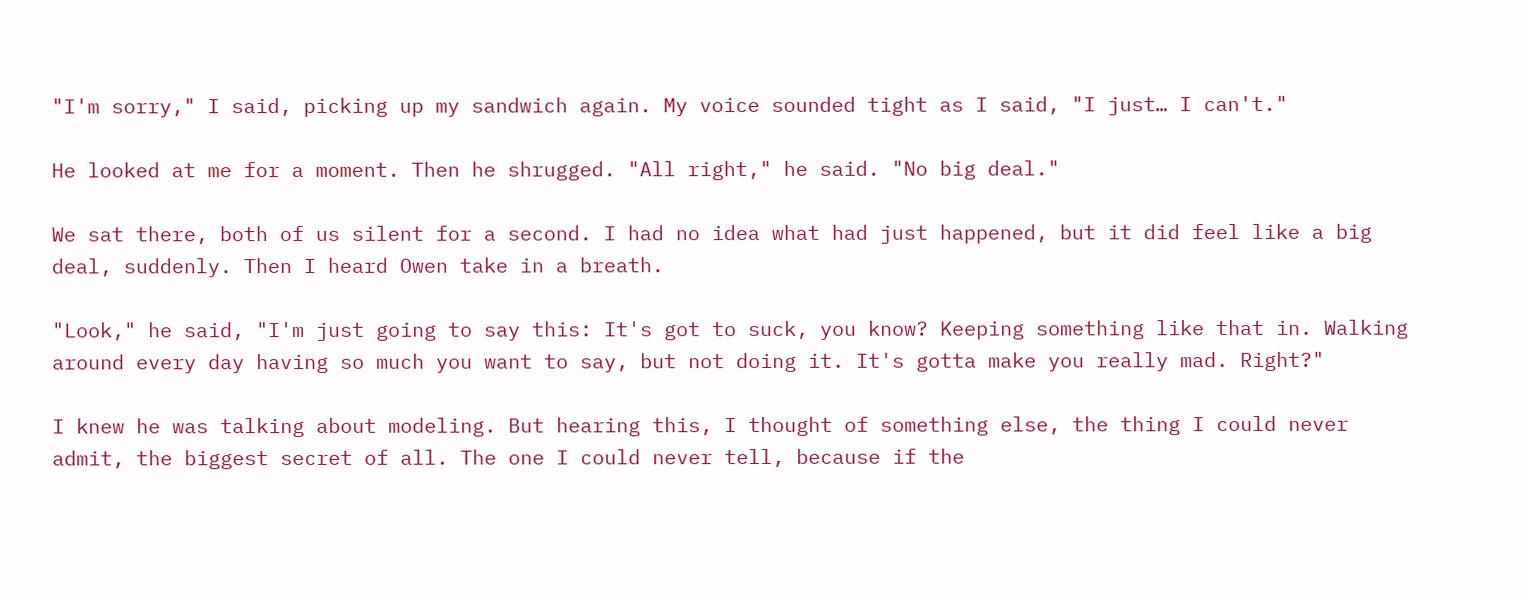"I'm sorry," I said, picking up my sandwich again. My voice sounded tight as I said, "I just… I can't."

He looked at me for a moment. Then he shrugged. "All right," he said. "No big deal."

We sat there, both of us silent for a second. I had no idea what had just happened, but it did feel like a big deal, suddenly. Then I heard Owen take in a breath.

"Look," he said, "I'm just going to say this: It's got to suck, you know? Keeping something like that in. Walking around every day having so much you want to say, but not doing it. It's gotta make you really mad. Right?"

I knew he was talking about modeling. But hearing this, I thought of something else, the thing I could never admit, the biggest secret of all. The one I could never tell, because if the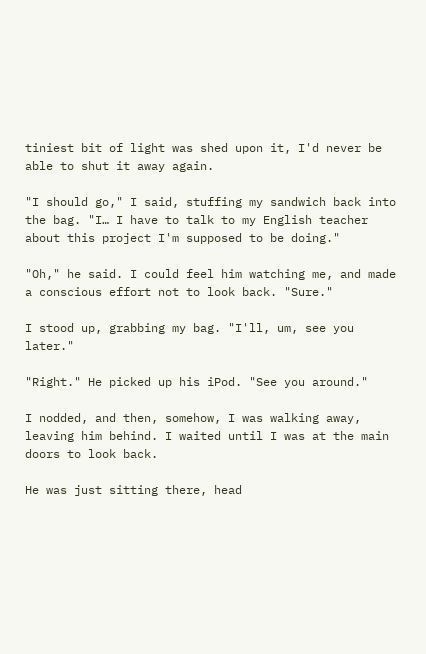tiniest bit of light was shed upon it, I'd never be able to shut it away again.

"I should go," I said, stuffing my sandwich back into the bag. "I… I have to talk to my English teacher about this project I'm supposed to be doing."

"Oh," he said. I could feel him watching me, and made a conscious effort not to look back. "Sure."

I stood up, grabbing my bag. "I'll, um, see you later."

"Right." He picked up his iPod. "See you around."

I nodded, and then, somehow, I was walking away, leaving him behind. I waited until I was at the main doors to look back.

He was just sitting there, head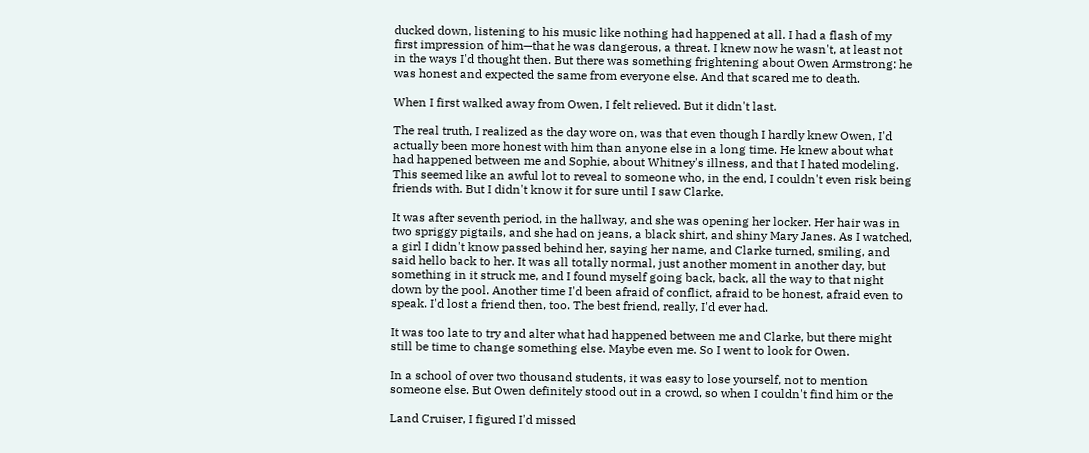ducked down, listening to his music like nothing had happened at all. I had a flash of my first impression of him—that he was dangerous, a threat. I knew now he wasn't, at least not in the ways I'd thought then. But there was something frightening about Owen Armstrong: he was honest and expected the same from everyone else. And that scared me to death.

When I first walked away from Owen, I felt relieved. But it didn't last.

The real truth, I realized as the day wore on, was that even though I hardly knew Owen, I'd actually been more honest with him than anyone else in a long time. He knew about what had happened between me and Sophie, about Whitney's illness, and that I hated modeling. This seemed like an awful lot to reveal to someone who, in the end, I couldn't even risk being friends with. But I didn't know it for sure until I saw Clarke.

It was after seventh period, in the hallway, and she was opening her locker. Her hair was in two spriggy pigtails, and she had on jeans, a black shirt, and shiny Mary Janes. As I watched, a girl I didn't know passed behind her, saying her name, and Clarke turned, smiling, and said hello back to her. It was all totally normal, just another moment in another day, but something in it struck me, and I found myself going back, back, all the way to that night down by the pool. Another time I'd been afraid of conflict, afraid to be honest, afraid even to speak. I'd lost a friend then, too. The best friend, really, I'd ever had.

It was too late to try and alter what had happened between me and Clarke, but there might still be time to change something else. Maybe even me. So I went to look for Owen.

In a school of over two thousand students, it was easy to lose yourself, not to mention someone else. But Owen definitely stood out in a crowd, so when I couldn't find him or the

Land Cruiser, I figured I'd missed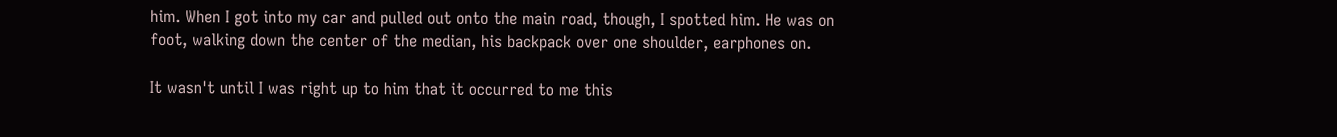him. When I got into my car and pulled out onto the main road, though, I spotted him. He was on foot, walking down the center of the median, his backpack over one shoulder, earphones on.

It wasn't until I was right up to him that it occurred to me this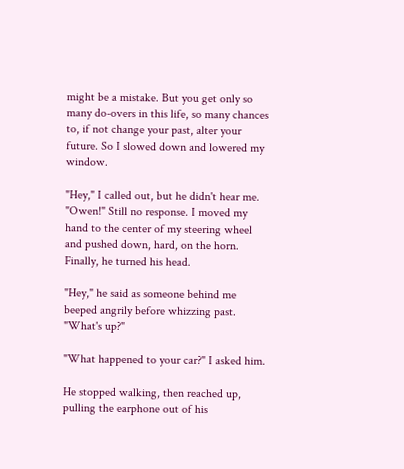might be a mistake. But you get only so many do-overs in this life, so many chances to, if not change your past, alter your future. So I slowed down and lowered my window.

"Hey," I called out, but he didn't hear me. "Owen!" Still no response. I moved my hand to the center of my steering wheel and pushed down, hard, on the horn. Finally, he turned his head.

"Hey," he said as someone behind me beeped angrily before whizzing past. "What's up?"

"What happened to your car?" I asked him.

He stopped walking, then reached up, pulling the earphone out of his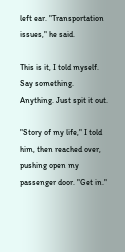left ear. "Transportation issues," he said.

This is it, I told myself. Say something. Anything. Just spit it out.

"Story of my life," I told him, then reached over, pushing open my passenger door. "Get in."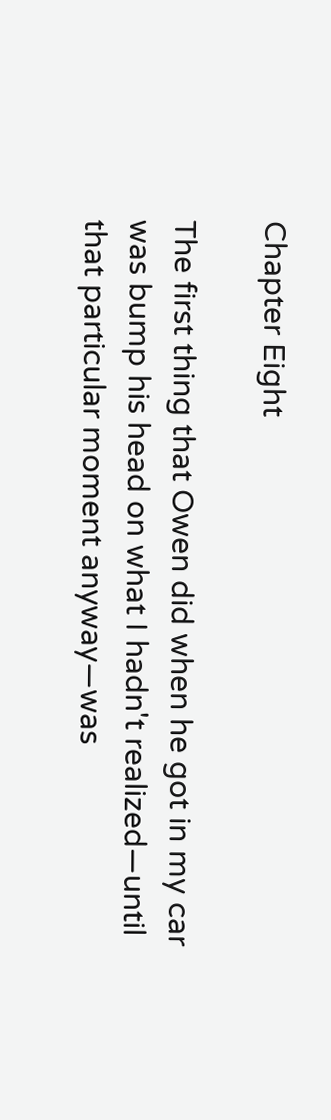Chapter Eight

The first thing that Owen did when he got in my car was bump his head on what I hadn't realized—until that particular moment anyway—was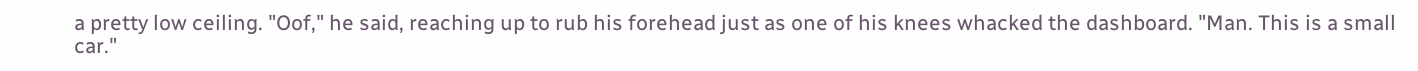a pretty low ceiling. "Oof," he said, reaching up to rub his forehead just as one of his knees whacked the dashboard. "Man. This is a small car."